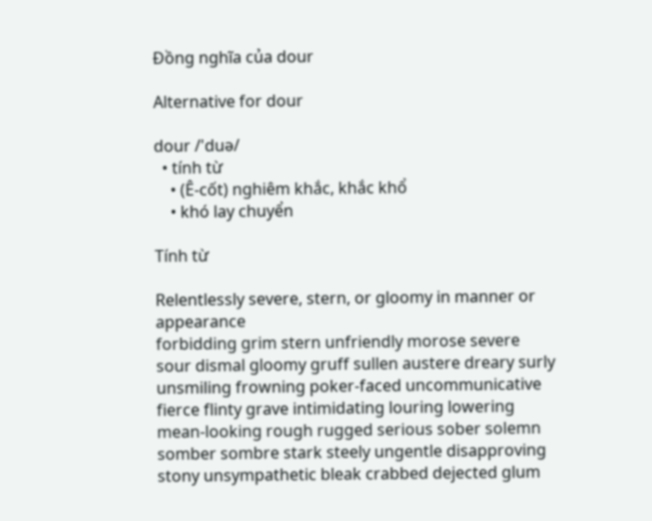Đồng nghĩa của dour

Alternative for dour

dour /'duə/
  • tính từ
    • (Ê-cốt) nghiêm khắc, khắc khổ
    • khó lay chuyển

Tính từ

Relentlessly severe, stern, or gloomy in manner or appearance
forbidding grim stern unfriendly morose severe sour dismal gloomy gruff sullen austere dreary surly unsmiling frowning poker-faced uncommunicative fierce flinty grave intimidating louring lowering mean-looking rough rugged serious sober solemn somber sombre stark steely ungentle disapproving stony unsympathetic bleak crabbed dejected glum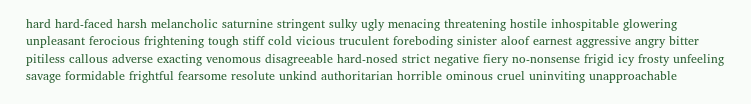hard hard-faced harsh melancholic saturnine stringent sulky ugly menacing threatening hostile inhospitable glowering unpleasant ferocious frightening tough stiff cold vicious truculent foreboding sinister aloof earnest aggressive angry bitter pitiless callous adverse exacting venomous disagreeable hard-nosed strict negative fiery no-nonsense frigid icy frosty unfeeling savage formidable frightful fearsome resolute unkind authoritarian horrible ominous cruel uninviting unapproachable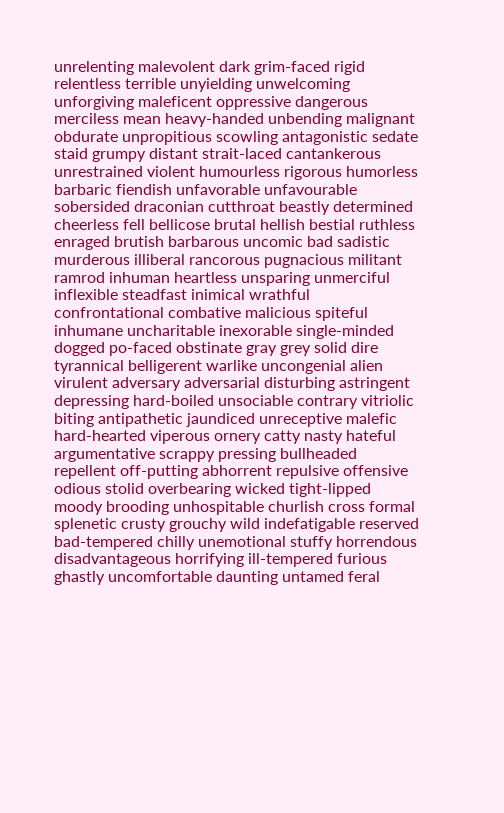unrelenting malevolent dark grim-faced rigid relentless terrible unyielding unwelcoming unforgiving maleficent oppressive dangerous merciless mean heavy-handed unbending malignant obdurate unpropitious scowling antagonistic sedate staid grumpy distant strait-laced cantankerous unrestrained violent humourless rigorous humorless barbaric fiendish unfavorable unfavourable sobersided draconian cutthroat beastly determined cheerless fell bellicose brutal hellish bestial ruthless enraged brutish barbarous uncomic bad sadistic murderous illiberal rancorous pugnacious militant ramrod inhuman heartless unsparing unmerciful inflexible steadfast inimical wrathful confrontational combative malicious spiteful inhumane uncharitable inexorable single-minded dogged po-faced obstinate gray grey solid dire tyrannical belligerent warlike uncongenial alien virulent adversary adversarial disturbing astringent depressing hard-boiled unsociable contrary vitriolic biting antipathetic jaundiced unreceptive malefic hard-hearted viperous ornery catty nasty hateful argumentative scrappy pressing bullheaded repellent off-putting abhorrent repulsive offensive odious stolid overbearing wicked tight-lipped moody brooding unhospitable churlish cross formal splenetic crusty grouchy wild indefatigable reserved bad-tempered chilly unemotional stuffy horrendous disadvantageous horrifying ill-tempered furious ghastly uncomfortable daunting untamed feral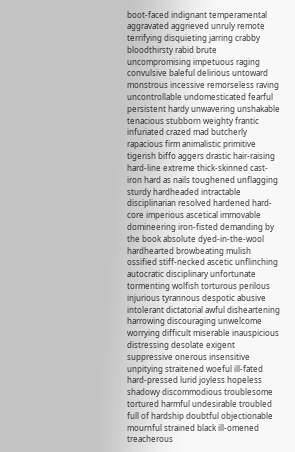boot-faced indignant temperamental aggravated aggrieved unruly remote terrifying disquieting jarring crabby bloodthirsty rabid brute uncompromising impetuous raging convulsive baleful delirious untoward monstrous incessive remorseless raving uncontrollable undomesticated fearful persistent hardy unwavering unshakable tenacious stubborn weighty frantic infuriated crazed mad butcherly rapacious firm animalistic primitive tigerish biffo aggers drastic hair-raising hard-line extreme thick-skinned cast-iron hard as nails toughened unflagging sturdy hardheaded intractable disciplinarian resolved hardened hard-core imperious ascetical immovable domineering iron-fisted demanding by the book absolute dyed-in-the-wool hardhearted browbeating mulish ossified stiff-necked ascetic unflinching autocratic disciplinary unfortunate tormenting wolfish torturous perilous injurious tyrannous despotic abusive intolerant dictatorial awful disheartening harrowing discouraging unwelcome worrying difficult miserable inauspicious distressing desolate exigent suppressive onerous insensitive unpitying straitened woeful ill-fated hard-pressed lurid joyless hopeless shadowy discommodious troublesome tortured harmful undesirable troubled full of hardship doubtful objectionable mournful strained black ill-omened treacherous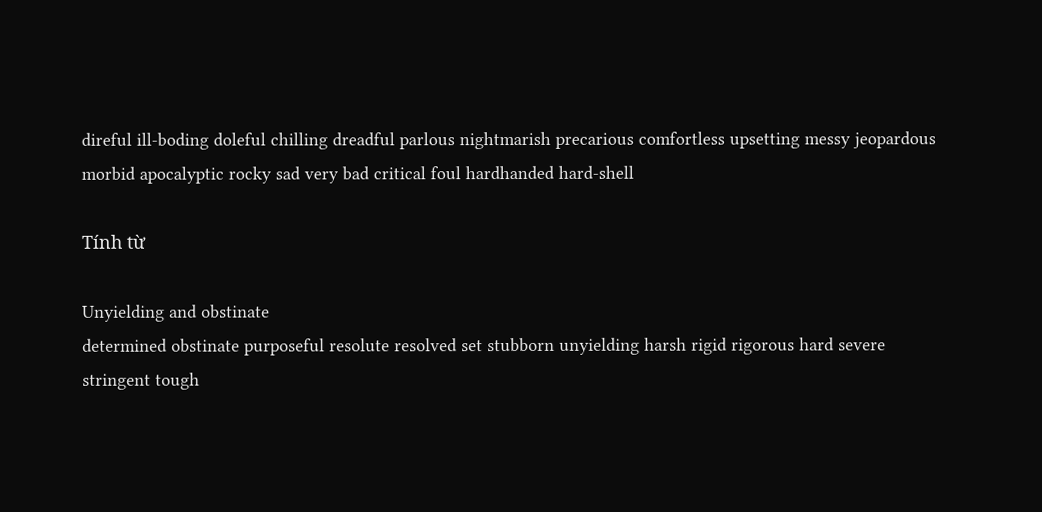direful ill-boding doleful chilling dreadful parlous nightmarish precarious comfortless upsetting messy jeopardous morbid apocalyptic rocky sad very bad critical foul hardhanded hard-shell

Tính từ

Unyielding and obstinate
determined obstinate purposeful resolute resolved set stubborn unyielding harsh rigid rigorous hard severe stringent tough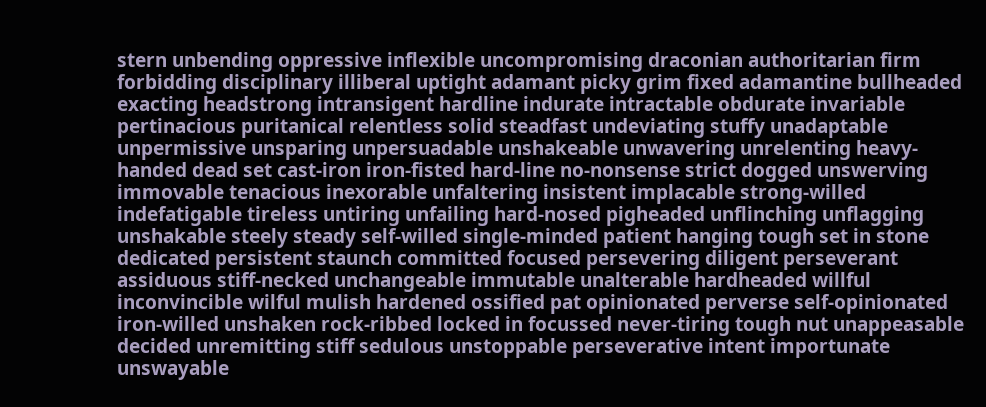stern unbending oppressive inflexible uncompromising draconian authoritarian firm forbidding disciplinary illiberal uptight adamant picky grim fixed adamantine bullheaded exacting headstrong intransigent hardline indurate intractable obdurate invariable pertinacious puritanical relentless solid steadfast undeviating stuffy unadaptable unpermissive unsparing unpersuadable unshakeable unwavering unrelenting heavy-handed dead set cast-iron iron-fisted hard-line no-nonsense strict dogged unswerving immovable tenacious inexorable unfaltering insistent implacable strong-willed indefatigable tireless untiring unfailing hard-nosed pigheaded unflinching unflagging unshakable steely steady self-willed single-minded patient hanging tough set in stone dedicated persistent staunch committed focused persevering diligent perseverant assiduous stiff-necked unchangeable immutable unalterable hardheaded willful inconvincible wilful mulish hardened ossified pat opinionated perverse self-opinionated iron-willed unshaken rock-ribbed locked in focussed never-tiring tough nut unappeasable decided unremitting stiff sedulous unstoppable perseverative intent importunate unswayable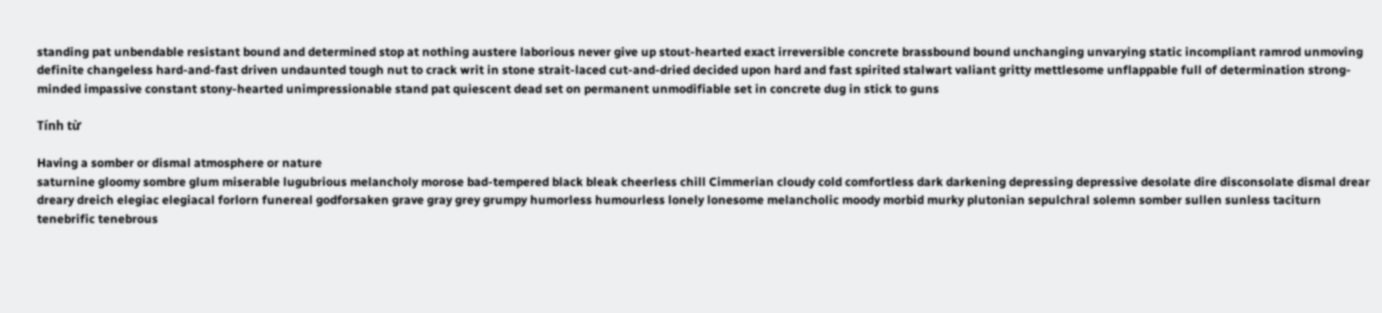standing pat unbendable resistant bound and determined stop at nothing austere laborious never give up stout-hearted exact irreversible concrete brassbound bound unchanging unvarying static incompliant ramrod unmoving definite changeless hard-and-fast driven undaunted tough nut to crack writ in stone strait-laced cut-and-dried decided upon hard and fast spirited stalwart valiant gritty mettlesome unflappable full of determination strong-minded impassive constant stony-hearted unimpressionable stand pat quiescent dead set on permanent unmodifiable set in concrete dug in stick to guns

Tính từ

Having a somber or dismal atmosphere or nature
saturnine gloomy sombre glum miserable lugubrious melancholy morose bad-tempered black bleak cheerless chill Cimmerian cloudy cold comfortless dark darkening depressing depressive desolate dire disconsolate dismal drear dreary dreich elegiac elegiacal forlorn funereal godforsaken grave gray grey grumpy humorless humourless lonely lonesome melancholic moody morbid murky plutonian sepulchral solemn somber sullen sunless taciturn tenebrific tenebrous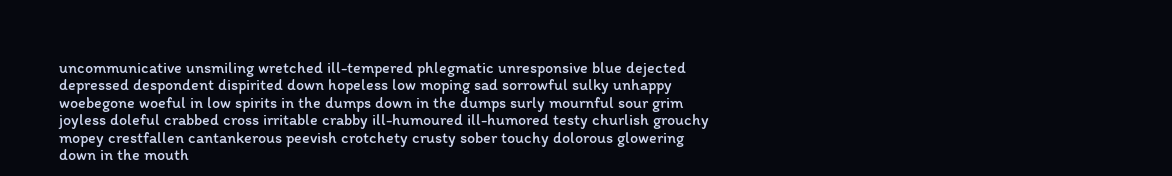uncommunicative unsmiling wretched ill-tempered phlegmatic unresponsive blue dejected depressed despondent dispirited down hopeless low moping sad sorrowful sulky unhappy woebegone woeful in low spirits in the dumps down in the dumps surly mournful sour grim joyless doleful crabbed cross irritable crabby ill-humoured ill-humored testy churlish grouchy mopey crestfallen cantankerous peevish crotchety crusty sober touchy dolorous glowering down in the mouth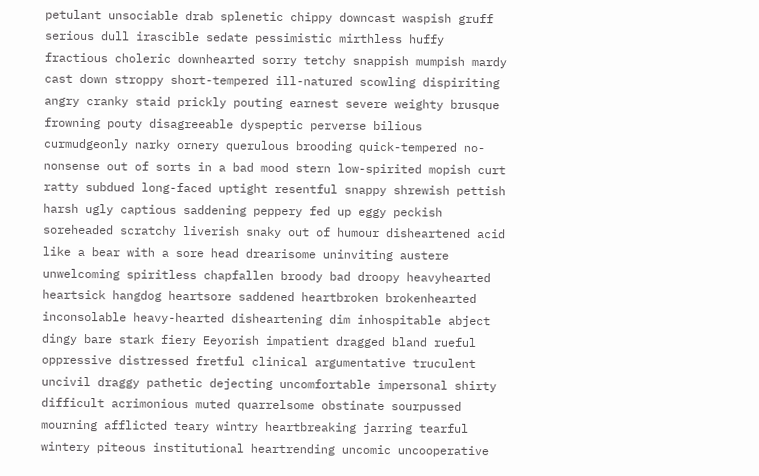petulant unsociable drab splenetic chippy downcast waspish gruff serious dull irascible sedate pessimistic mirthless huffy fractious choleric downhearted sorry tetchy snappish mumpish mardy cast down stroppy short-tempered ill-natured scowling dispiriting angry cranky staid prickly pouting earnest severe weighty brusque frowning pouty disagreeable dyspeptic perverse bilious curmudgeonly narky ornery querulous brooding quick-tempered no-nonsense out of sorts in a bad mood stern low-spirited mopish curt ratty subdued long-faced uptight resentful snappy shrewish pettish harsh ugly captious saddening peppery fed up eggy peckish soreheaded scratchy liverish snaky out of humour disheartened acid like a bear with a sore head drearisome uninviting austere unwelcoming spiritless chapfallen broody bad droopy heavyhearted heartsick hangdog heartsore saddened heartbroken brokenhearted inconsolable heavy-hearted disheartening dim inhospitable abject dingy bare stark fiery Eeyorish impatient dragged bland rueful oppressive distressed fretful clinical argumentative truculent uncivil draggy pathetic dejecting uncomfortable impersonal shirty difficult acrimonious muted quarrelsome obstinate sourpussed mourning afflicted teary wintry heartbreaking jarring tearful wintery piteous institutional heartrending uncomic uncooperative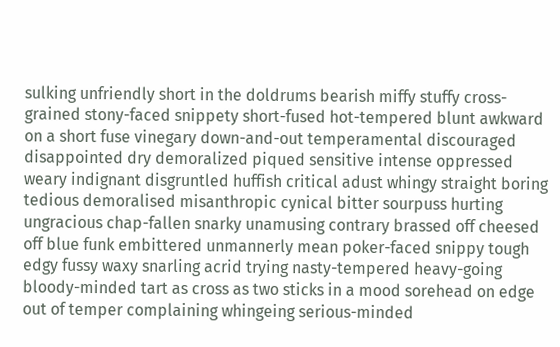sulking unfriendly short in the doldrums bearish miffy stuffy cross-grained stony-faced snippety short-fused hot-tempered blunt awkward on a short fuse vinegary down-and-out temperamental discouraged disappointed dry demoralized piqued sensitive intense oppressed weary indignant disgruntled huffish critical adust whingy straight boring tedious demoralised misanthropic cynical bitter sourpuss hurting ungracious chap-fallen snarky unamusing contrary brassed off cheesed off blue funk embittered unmannerly mean poker-faced snippy tough edgy fussy waxy snarling acrid trying nasty-tempered heavy-going bloody-minded tart as cross as two sticks in a mood sorehead on edge out of temper complaining whingeing serious-minded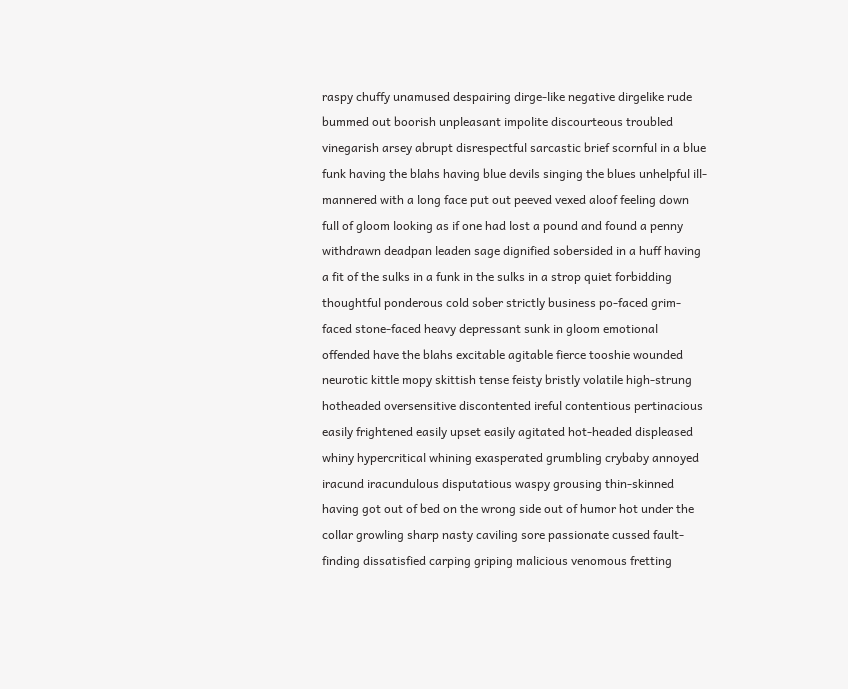raspy chuffy unamused despairing dirge-like negative dirgelike rude bummed out boorish unpleasant impolite discourteous troubled vinegarish arsey abrupt disrespectful sarcastic brief scornful in a blue funk having the blahs having blue devils singing the blues unhelpful ill-mannered with a long face put out peeved vexed aloof feeling down full of gloom looking as if one had lost a pound and found a penny withdrawn deadpan leaden sage dignified sobersided in a huff having a fit of the sulks in a funk in the sulks in a strop quiet forbidding thoughtful ponderous cold sober strictly business po-faced grim-faced stone-faced heavy depressant sunk in gloom emotional offended have the blahs excitable agitable fierce tooshie wounded neurotic kittle mopy skittish tense feisty bristly volatile high-strung hotheaded oversensitive discontented ireful contentious pertinacious easily frightened easily upset easily agitated hot-headed displeased whiny hypercritical whining exasperated grumbling crybaby annoyed iracund iracundulous disputatious waspy grousing thin-skinned having got out of bed on the wrong side out of humor hot under the collar growling sharp nasty caviling sore passionate cussed fault-finding dissatisfied carping griping malicious venomous fretting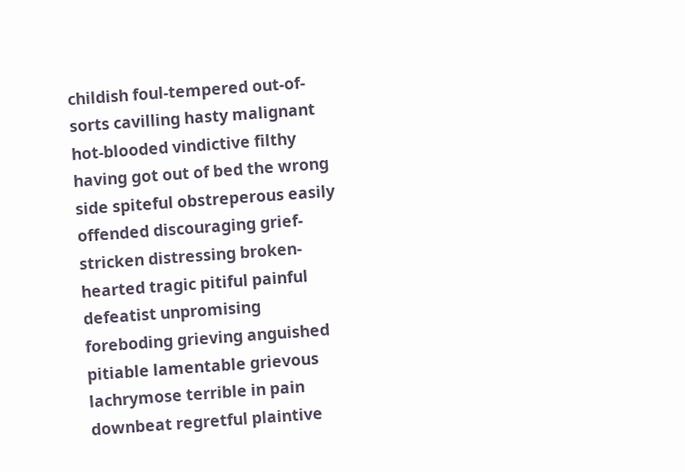childish foul-tempered out-of-sorts cavilling hasty malignant hot-blooded vindictive filthy having got out of bed the wrong side spiteful obstreperous easily offended discouraging grief-stricken distressing broken-hearted tragic pitiful painful defeatist unpromising foreboding grieving anguished pitiable lamentable grievous lachrymose terrible in pain downbeat regretful plaintive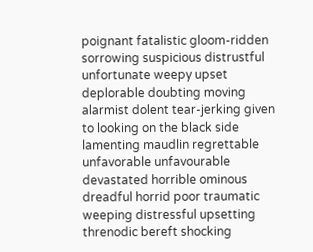poignant fatalistic gloom-ridden sorrowing suspicious distrustful unfortunate weepy upset deplorable doubting moving alarmist dolent tear-jerking given to looking on the black side lamenting maudlin regrettable unfavorable unfavourable devastated horrible ominous dreadful horrid poor traumatic weeping distressful upsetting threnodic bereft shocking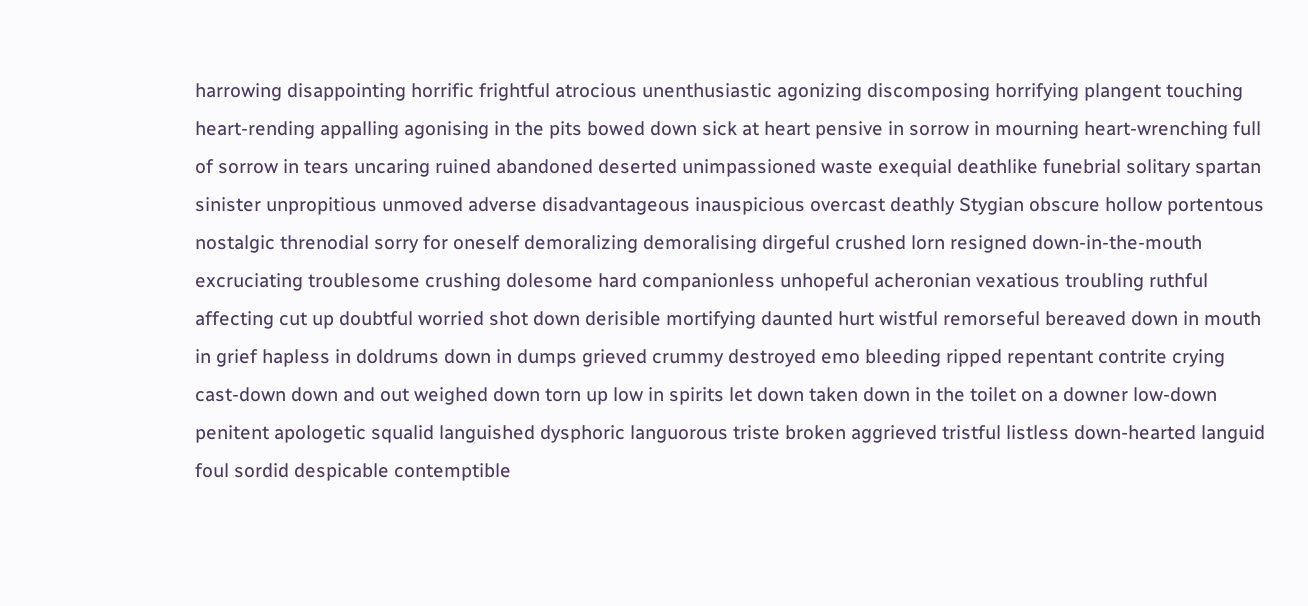harrowing disappointing horrific frightful atrocious unenthusiastic agonizing discomposing horrifying plangent touching heart-rending appalling agonising in the pits bowed down sick at heart pensive in sorrow in mourning heart-wrenching full of sorrow in tears uncaring ruined abandoned deserted unimpassioned waste exequial deathlike funebrial solitary spartan sinister unpropitious unmoved adverse disadvantageous inauspicious overcast deathly Stygian obscure hollow portentous nostalgic threnodial sorry for oneself demoralizing demoralising dirgeful crushed lorn resigned down-in-the-mouth excruciating troublesome crushing dolesome hard companionless unhopeful acheronian vexatious troubling ruthful affecting cut up doubtful worried shot down derisible mortifying daunted hurt wistful remorseful bereaved down in mouth in grief hapless in doldrums down in dumps grieved crummy destroyed emo bleeding ripped repentant contrite crying cast-down down and out weighed down torn up low in spirits let down taken down in the toilet on a downer low-down penitent apologetic squalid languished dysphoric languorous triste broken aggrieved tristful listless down-hearted languid foul sordid despicable contemptible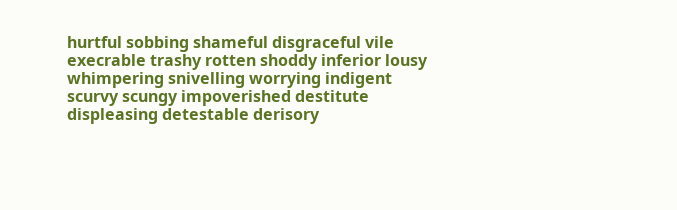hurtful sobbing shameful disgraceful vile execrable trashy rotten shoddy inferior lousy whimpering snivelling worrying indigent scurvy scungy impoverished destitute displeasing detestable derisory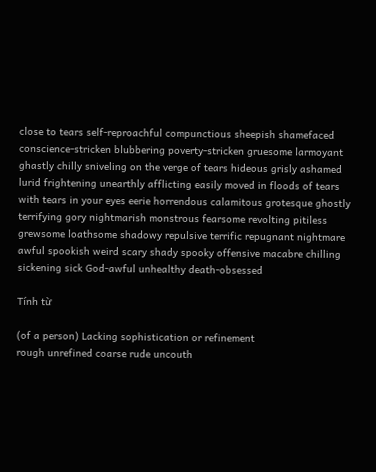close to tears self-reproachful compunctious sheepish shamefaced conscience-stricken blubbering poverty-stricken gruesome larmoyant ghastly chilly sniveling on the verge of tears hideous grisly ashamed lurid frightening unearthly afflicting easily moved in floods of tears with tears in your eyes eerie horrendous calamitous grotesque ghostly terrifying gory nightmarish monstrous fearsome revolting pitiless grewsome loathsome shadowy repulsive terrific repugnant nightmare awful spookish weird scary shady spooky offensive macabre chilling sickening sick God-awful unhealthy death-obsessed

Tính từ

(of a person) Lacking sophistication or refinement
rough unrefined coarse rude uncouth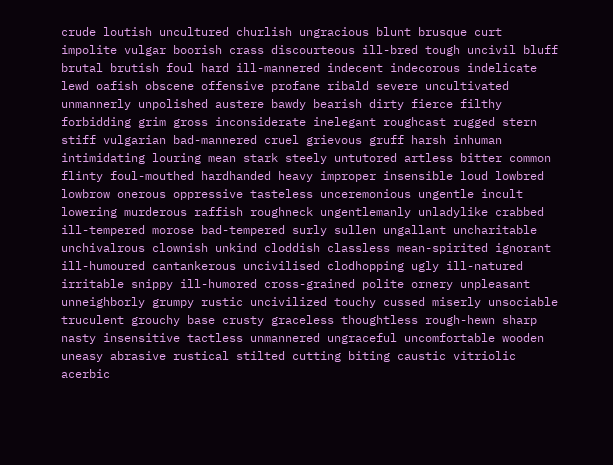crude loutish uncultured churlish ungracious blunt brusque curt impolite vulgar boorish crass discourteous ill-bred tough uncivil bluff brutal brutish foul hard ill-mannered indecent indecorous indelicate lewd oafish obscene offensive profane ribald severe uncultivated unmannerly unpolished austere bawdy bearish dirty fierce filthy forbidding grim gross inconsiderate inelegant roughcast rugged stern stiff vulgarian bad-mannered cruel grievous gruff harsh inhuman intimidating louring mean stark steely untutored artless bitter common flinty foul-mouthed hardhanded heavy improper insensible loud lowbred lowbrow onerous oppressive tasteless unceremonious ungentle incult lowering murderous raffish roughneck ungentlemanly unladylike crabbed ill-tempered morose bad-tempered surly sullen ungallant uncharitable unchivalrous clownish unkind cloddish classless mean-spirited ignorant ill-humoured cantankerous uncivilised clodhopping ugly ill-natured irritable snippy ill-humored cross-grained polite ornery unpleasant unneighborly grumpy rustic uncivilized touchy cussed miserly unsociable truculent grouchy base crusty graceless thoughtless rough-hewn sharp nasty insensitive tactless unmannered ungraceful uncomfortable wooden uneasy abrasive rustical stilted cutting biting caustic vitriolic acerbic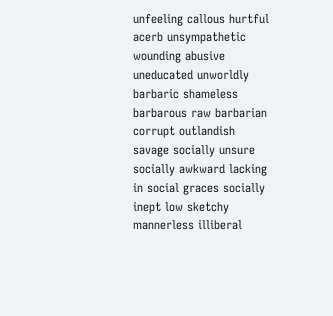unfeeling callous hurtful acerb unsympathetic wounding abusive uneducated unworldly barbaric shameless barbarous raw barbarian corrupt outlandish savage socially unsure socially awkward lacking in social graces socially inept low sketchy mannerless illiberal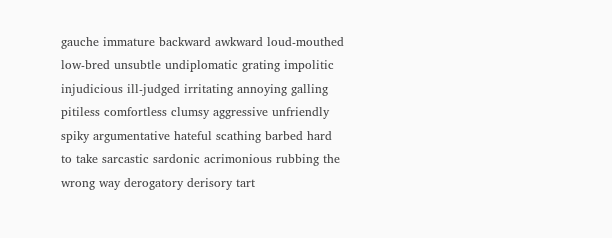gauche immature backward awkward loud-mouthed low-bred unsubtle undiplomatic grating impolitic injudicious ill-judged irritating annoying galling pitiless comfortless clumsy aggressive unfriendly spiky argumentative hateful scathing barbed hard to take sarcastic sardonic acrimonious rubbing the wrong way derogatory derisory tart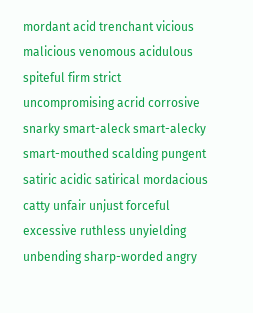mordant acid trenchant vicious malicious venomous acidulous spiteful firm strict uncompromising acrid corrosive snarky smart-aleck smart-alecky smart-mouthed scalding pungent satiric acidic satirical mordacious catty unfair unjust forceful excessive ruthless unyielding unbending sharp-worded angry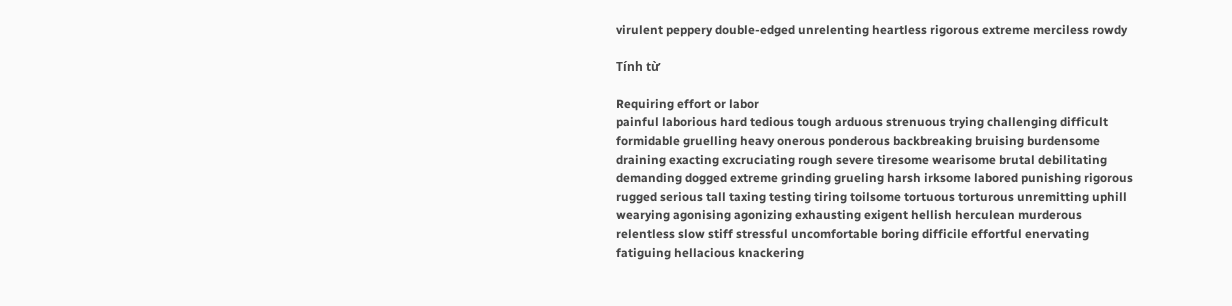virulent peppery double-edged unrelenting heartless rigorous extreme merciless rowdy

Tính từ

Requiring effort or labor
painful laborious hard tedious tough arduous strenuous trying challenging difficult formidable gruelling heavy onerous ponderous backbreaking bruising burdensome draining exacting excruciating rough severe tiresome wearisome brutal debilitating demanding dogged extreme grinding grueling harsh irksome labored punishing rigorous rugged serious tall taxing testing tiring toilsome tortuous torturous unremitting uphill wearying agonising agonizing exhausting exigent hellish herculean murderous relentless slow stiff stressful uncomfortable boring difficile effortful enervating fatiguing hellacious knackering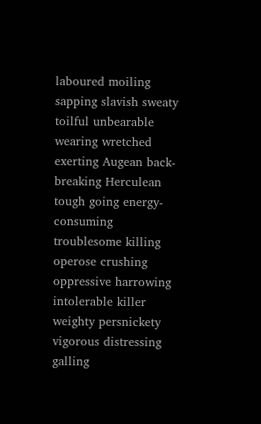laboured moiling sapping slavish sweaty toilful unbearable wearing wretched exerting Augean back-breaking Herculean tough going energy-consuming troublesome killing operose crushing oppressive harrowing intolerable killer weighty persnickety vigorous distressing galling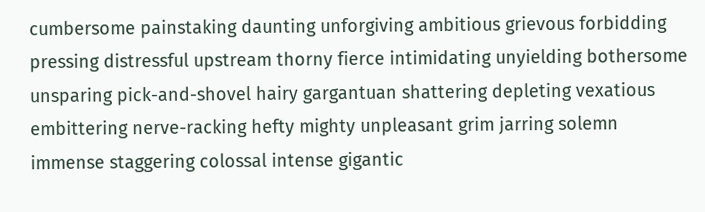cumbersome painstaking daunting unforgiving ambitious grievous forbidding pressing distressful upstream thorny fierce intimidating unyielding bothersome unsparing pick-and-shovel hairy gargantuan shattering depleting vexatious embittering nerve-racking hefty mighty unpleasant grim jarring solemn immense staggering colossal intense gigantic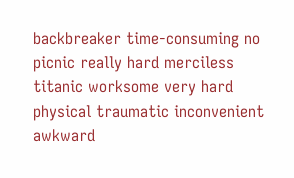backbreaker time-consuming no picnic really hard merciless titanic worksome very hard physical traumatic inconvenient awkward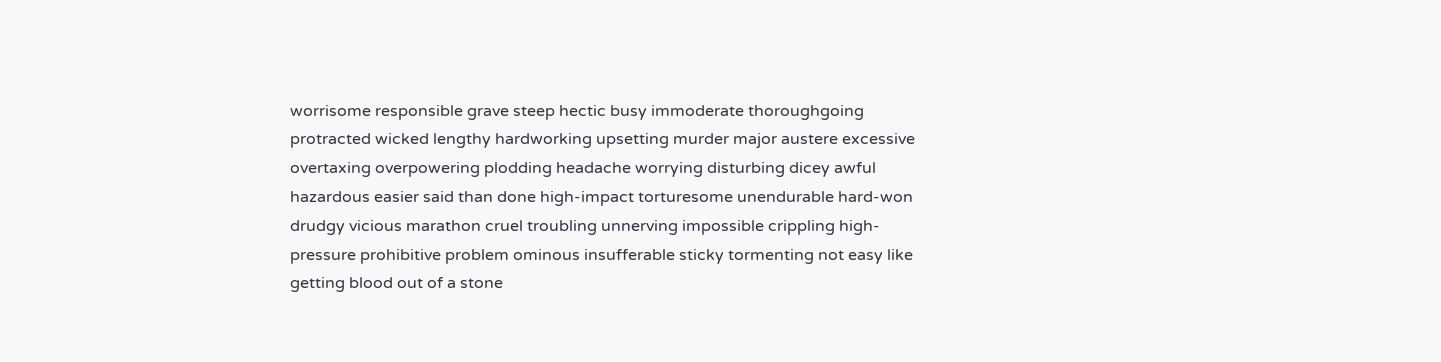worrisome responsible grave steep hectic busy immoderate thoroughgoing protracted wicked lengthy hardworking upsetting murder major austere excessive overtaxing overpowering plodding headache worrying disturbing dicey awful hazardous easier said than done high-impact torturesome unendurable hard-won drudgy vicious marathon cruel troubling unnerving impossible crippling high-pressure prohibitive problem ominous insufferable sticky tormenting not easy like getting blood out of a stone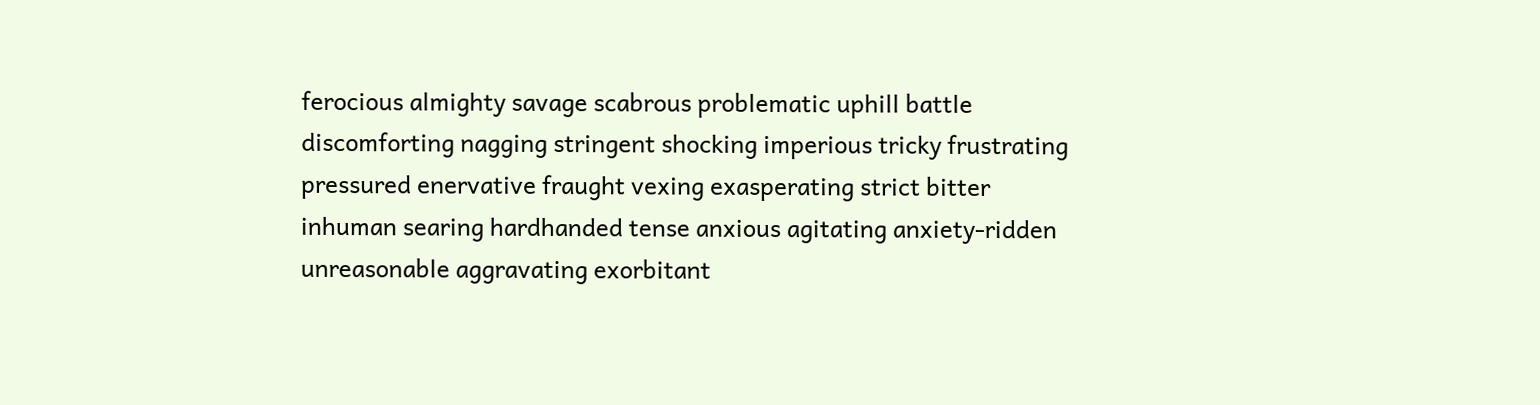ferocious almighty savage scabrous problematic uphill battle discomforting nagging stringent shocking imperious tricky frustrating pressured enervative fraught vexing exasperating strict bitter inhuman searing hardhanded tense anxious agitating anxiety-ridden unreasonable aggravating exorbitant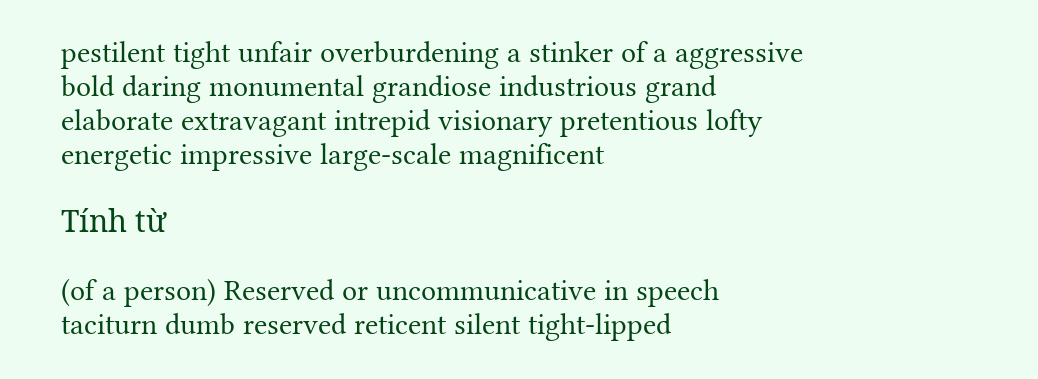pestilent tight unfair overburdening a stinker of a aggressive bold daring monumental grandiose industrious grand elaborate extravagant intrepid visionary pretentious lofty energetic impressive large-scale magnificent

Tính từ

(of a person) Reserved or uncommunicative in speech
taciturn dumb reserved reticent silent tight-lipped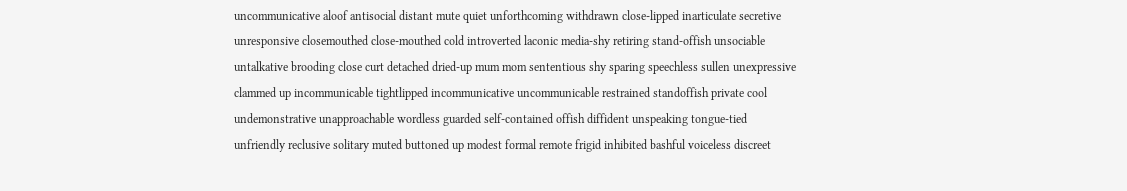uncommunicative aloof antisocial distant mute quiet unforthcoming withdrawn close-lipped inarticulate secretive unresponsive closemouthed close-mouthed cold introverted laconic media-shy retiring stand-offish unsociable untalkative brooding close curt detached dried-up mum mom sententious shy sparing speechless sullen unexpressive clammed up incommunicable tightlipped incommunicative uncommunicable restrained standoffish private cool undemonstrative unapproachable wordless guarded self-contained offish diffident unspeaking tongue-tied unfriendly reclusive solitary muted buttoned up modest formal remote frigid inhibited bashful voiceless discreet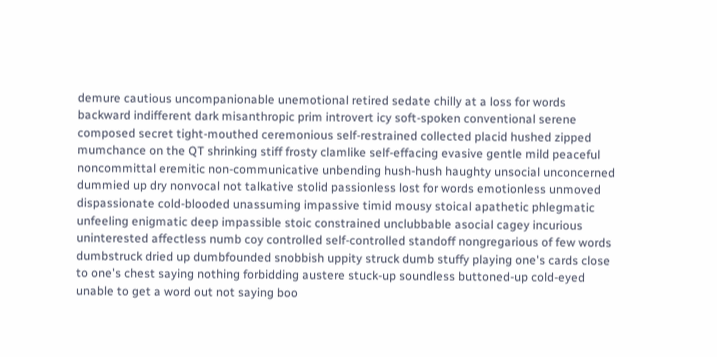demure cautious uncompanionable unemotional retired sedate chilly at a loss for words backward indifferent dark misanthropic prim introvert icy soft-spoken conventional serene composed secret tight-mouthed ceremonious self-restrained collected placid hushed zipped mumchance on the QT shrinking stiff frosty clamlike self-effacing evasive gentle mild peaceful noncommittal eremitic non-communicative unbending hush-hush haughty unsocial unconcerned dummied up dry nonvocal not talkative stolid passionless lost for words emotionless unmoved dispassionate cold-blooded unassuming impassive timid mousy stoical apathetic phlegmatic unfeeling enigmatic deep impassible stoic constrained unclubbable asocial cagey incurious uninterested affectless numb coy controlled self-controlled standoff nongregarious of few words dumbstruck dried up dumbfounded snobbish uppity struck dumb stuffy playing one's cards close to one's chest saying nothing forbidding austere stuck-up soundless buttoned-up cold-eyed unable to get a word out not saying boo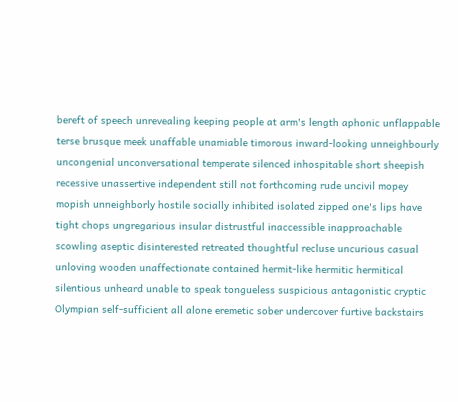bereft of speech unrevealing keeping people at arm's length aphonic unflappable terse brusque meek unaffable unamiable timorous inward-looking unneighbourly uncongenial unconversational temperate silenced inhospitable short sheepish recessive unassertive independent still not forthcoming rude uncivil mopey mopish unneighborly hostile socially inhibited isolated zipped one's lips have tight chops ungregarious insular distrustful inaccessible inapproachable scowling aseptic disinterested retreated thoughtful recluse uncurious casual unloving wooden unaffectionate contained hermit-like hermitic hermitical silentious unheard unable to speak tongueless suspicious antagonistic cryptic Olympian self-sufficient all alone eremetic sober undercover furtive backstairs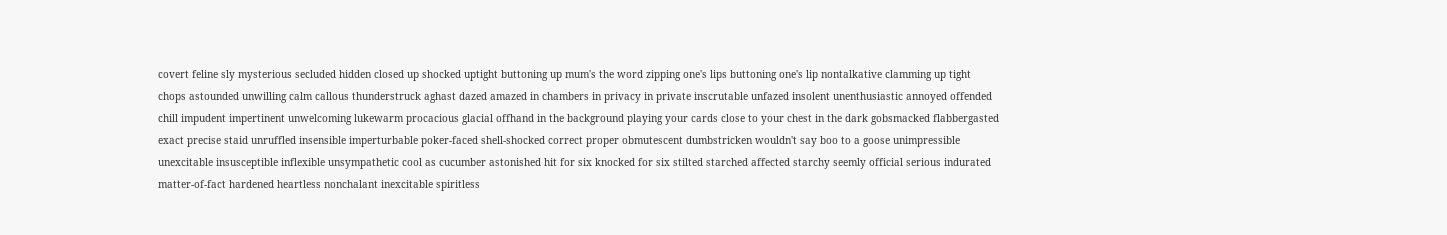covert feline sly mysterious secluded hidden closed up shocked uptight buttoning up mum's the word zipping one's lips buttoning one's lip nontalkative clamming up tight chops astounded unwilling calm callous thunderstruck aghast dazed amazed in chambers in privacy in private inscrutable unfazed insolent unenthusiastic annoyed offended chill impudent impertinent unwelcoming lukewarm procacious glacial offhand in the background playing your cards close to your chest in the dark gobsmacked flabbergasted exact precise staid unruffled insensible imperturbable poker-faced shell-shocked correct proper obmutescent dumbstricken wouldn't say boo to a goose unimpressible unexcitable insusceptible inflexible unsympathetic cool as cucumber astonished hit for six knocked for six stilted starched affected starchy seemly official serious indurated matter-of-fact hardened heartless nonchalant inexcitable spiritless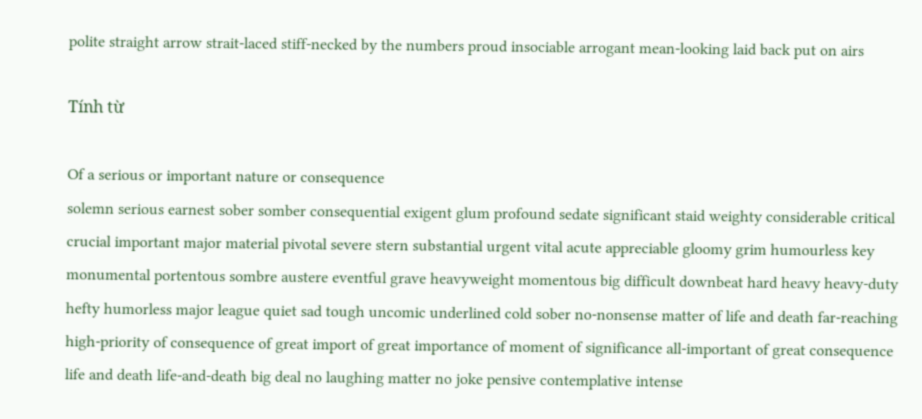polite straight arrow strait-laced stiff-necked by the numbers proud insociable arrogant mean-looking laid back put on airs

Tính từ

Of a serious or important nature or consequence
solemn serious earnest sober somber consequential exigent glum profound sedate significant staid weighty considerable critical crucial important major material pivotal severe stern substantial urgent vital acute appreciable gloomy grim humourless key monumental portentous sombre austere eventful grave heavyweight momentous big difficult downbeat hard heavy heavy-duty hefty humorless major league quiet sad tough uncomic underlined cold sober no-nonsense matter of life and death far-reaching high-priority of consequence of great import of great importance of moment of significance all-important of great consequence life and death life-and-death big deal no laughing matter no joke pensive contemplative intense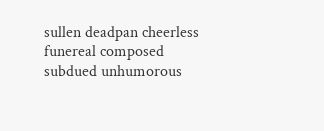sullen deadpan cheerless funereal composed subdued unhumorous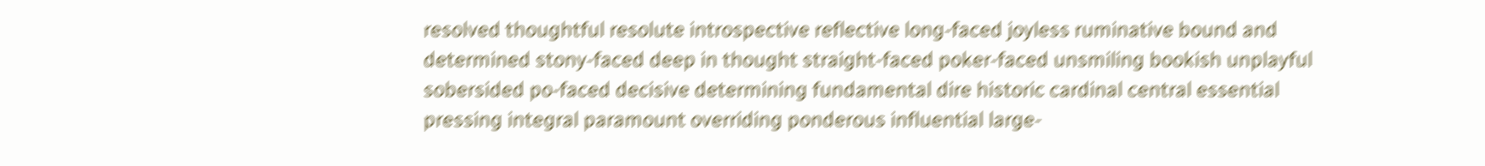resolved thoughtful resolute introspective reflective long-faced joyless ruminative bound and determined stony-faced deep in thought straight-faced poker-faced unsmiling bookish unplayful sobersided po-faced decisive determining fundamental dire historic cardinal central essential pressing integral paramount overriding ponderous influential large-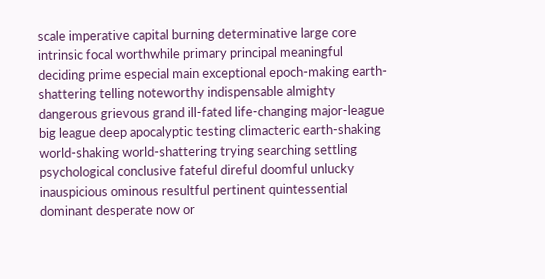scale imperative capital burning determinative large core intrinsic focal worthwhile primary principal meaningful deciding prime especial main exceptional epoch-making earth-shattering telling noteworthy indispensable almighty dangerous grievous grand ill-fated life-changing major-league big league deep apocalyptic testing climacteric earth-shaking world-shaking world-shattering trying searching settling psychological conclusive fateful direful doomful unlucky inauspicious ominous resultful pertinent quintessential dominant desperate now or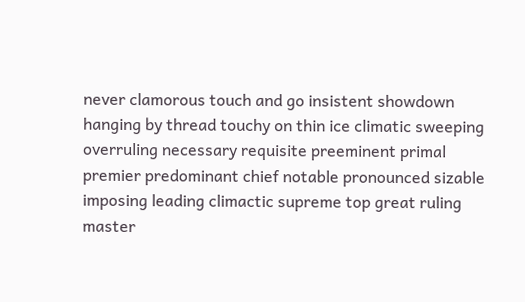never clamorous touch and go insistent showdown hanging by thread touchy on thin ice climatic sweeping overruling necessary requisite preeminent primal premier predominant chief notable pronounced sizable imposing leading climactic supreme top great ruling master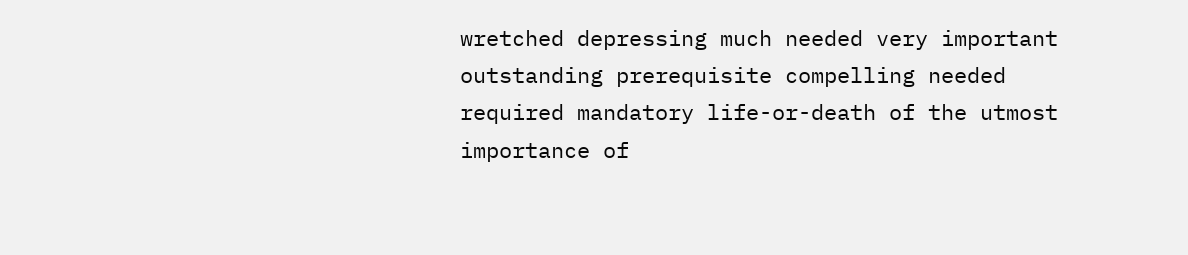wretched depressing much needed very important outstanding prerequisite compelling needed required mandatory life-or-death of the utmost importance of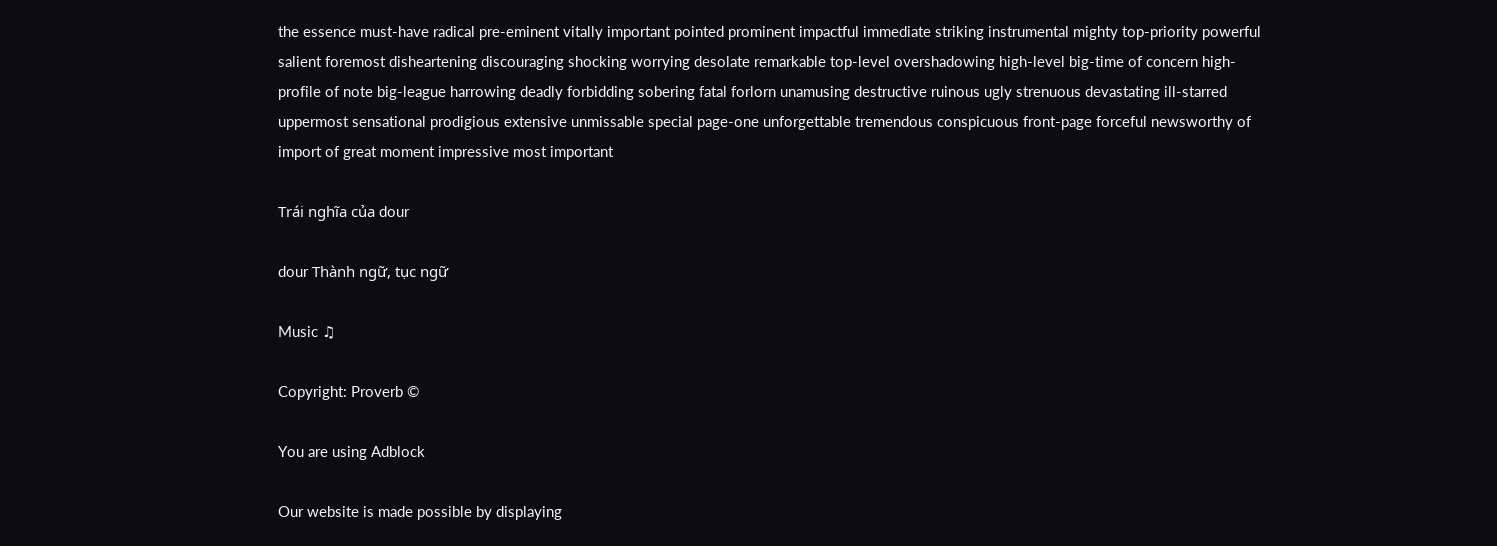the essence must-have radical pre-eminent vitally important pointed prominent impactful immediate striking instrumental mighty top-priority powerful salient foremost disheartening discouraging shocking worrying desolate remarkable top-level overshadowing high-level big-time of concern high-profile of note big-league harrowing deadly forbidding sobering fatal forlorn unamusing destructive ruinous ugly strenuous devastating ill-starred uppermost sensational prodigious extensive unmissable special page-one unforgettable tremendous conspicuous front-page forceful newsworthy of import of great moment impressive most important

Trái nghĩa của dour

dour Thành ngữ, tục ngữ

Music ♫

Copyright: Proverb ©

You are using Adblock

Our website is made possible by displaying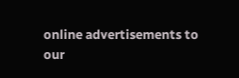online advertisements to our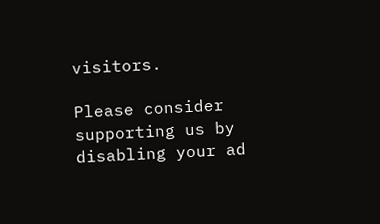visitors.

Please consider supporting us by disabling your ad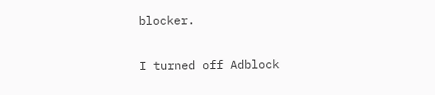blocker.

I turned off Adblock